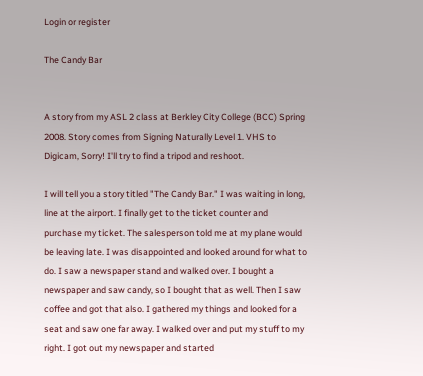Login or register

The Candy Bar


A story from my ASL 2 class at Berkley City College (BCC) Spring 2008. Story comes from Signing Naturally Level 1. VHS to Digicam, Sorry! I'll try to find a tripod and reshoot.

I will tell you a story titled "The Candy Bar." I was waiting in long, line at the airport. I finally get to the ticket counter and purchase my ticket. The salesperson told me at my plane would be leaving late. I was disappointed and looked around for what to do. I saw a newspaper stand and walked over. I bought a newspaper and saw candy, so I bought that as well. Then I saw coffee and got that also. I gathered my things and looked for a seat and saw one far away. I walked over and put my stuff to my right. I got out my newspaper and started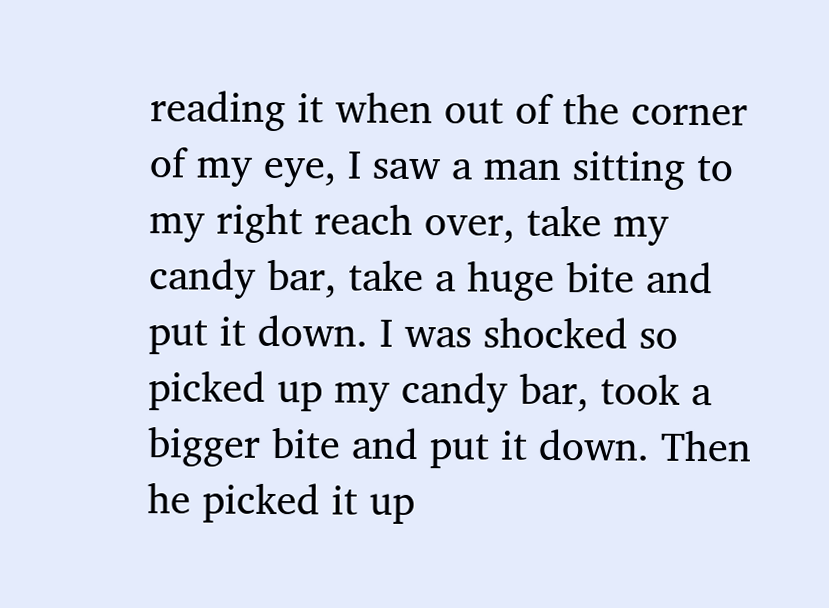reading it when out of the corner of my eye, I saw a man sitting to my right reach over, take my candy bar, take a huge bite and put it down. I was shocked so picked up my candy bar, took a bigger bite and put it down. Then he picked it up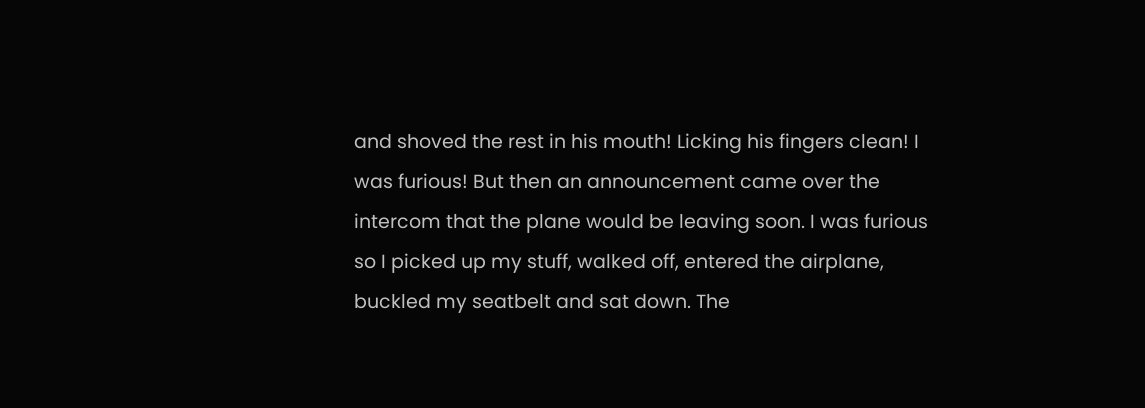and shoved the rest in his mouth! Licking his fingers clean! I was furious! But then an announcement came over the intercom that the plane would be leaving soon. I was furious so I picked up my stuff, walked off, entered the airplane, buckled my seatbelt and sat down. The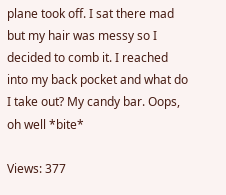plane took off. I sat there mad but my hair was messy so I decided to comb it. I reached into my back pocket and what do I take out? My candy bar. Oops, oh well *bite*

Views: 377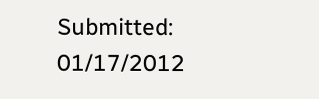Submitted: 01/17/2012